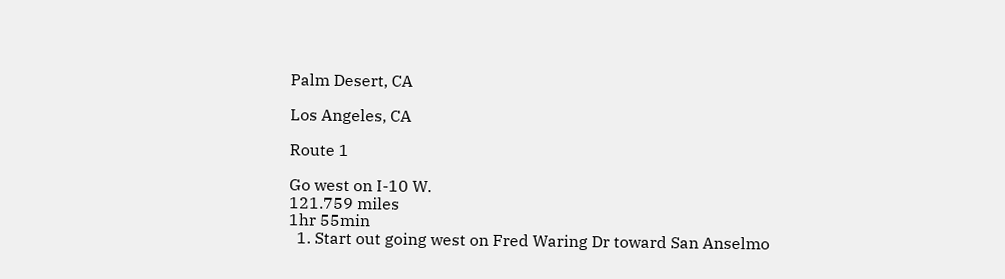Palm Desert, CA

Los Angeles, CA

Route 1

Go west on I-10 W.
121.759 miles
1hr 55min
  1. Start out going west on Fred Waring Dr toward San Anselmo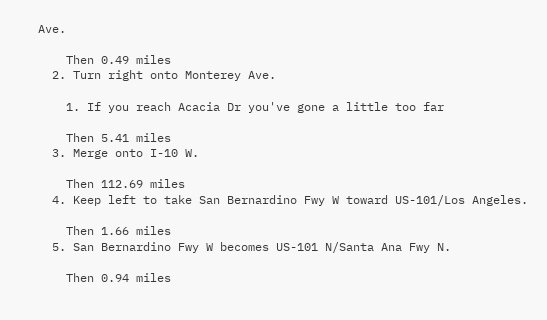Ave.

    Then 0.49 miles
  2. Turn right onto Monterey Ave.

    1. If you reach Acacia Dr you've gone a little too far

    Then 5.41 miles
  3. Merge onto I-10 W.

    Then 112.69 miles
  4. Keep left to take San Bernardino Fwy W toward US-101/Los Angeles.

    Then 1.66 miles
  5. San Bernardino Fwy W becomes US-101 N/Santa Ana Fwy N.

    Then 0.94 miles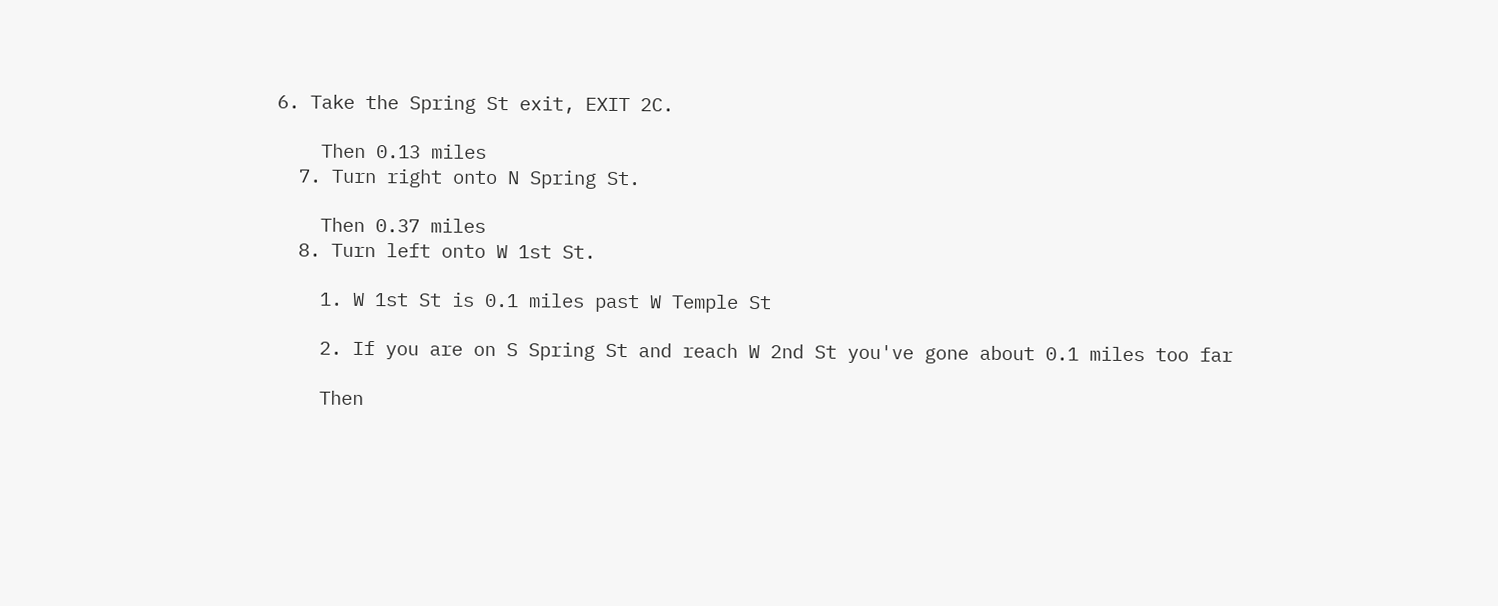6. Take the Spring St exit, EXIT 2C.

    Then 0.13 miles
  7. Turn right onto N Spring St.

    Then 0.37 miles
  8. Turn left onto W 1st St.

    1. W 1st St is 0.1 miles past W Temple St

    2. If you are on S Spring St and reach W 2nd St you've gone about 0.1 miles too far

    Then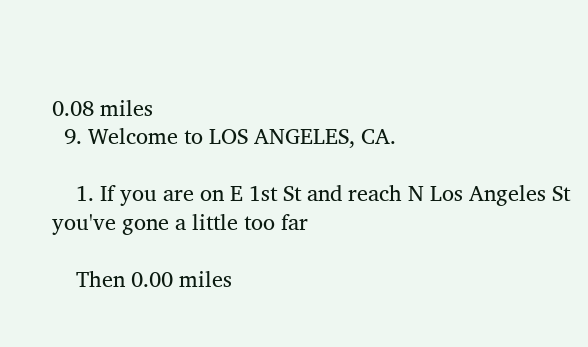0.08 miles
  9. Welcome to LOS ANGELES, CA.

    1. If you are on E 1st St and reach N Los Angeles St you've gone a little too far

    Then 0.00 miles